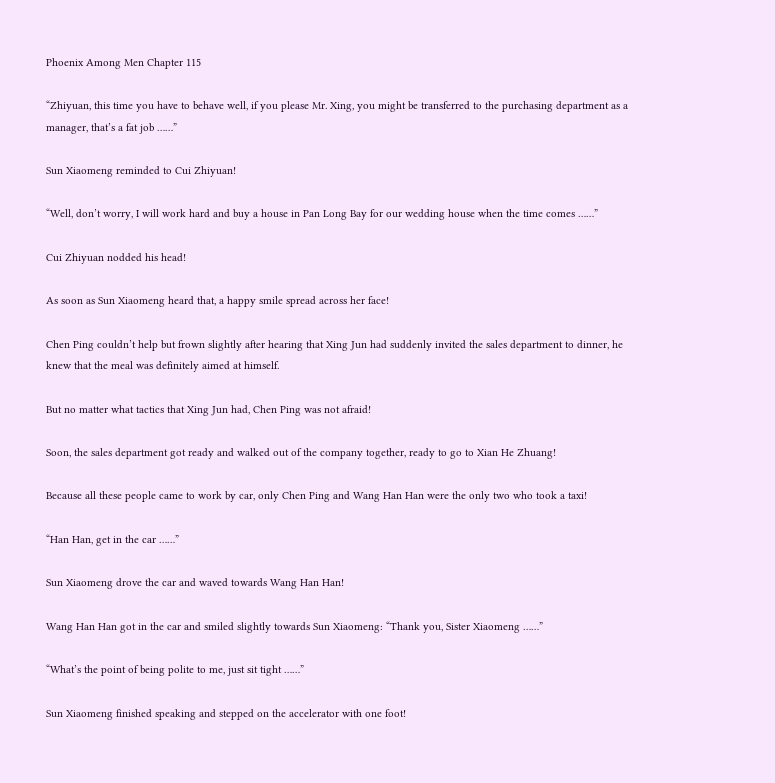Phoenix Among Men Chapter 115

“Zhiyuan, this time you have to behave well, if you please Mr. Xing, you might be transferred to the purchasing department as a manager, that’s a fat job ……”

Sun Xiaomeng reminded to Cui Zhiyuan!

“Well, don’t worry, I will work hard and buy a house in Pan Long Bay for our wedding house when the time comes ……”

Cui Zhiyuan nodded his head!

As soon as Sun Xiaomeng heard that, a happy smile spread across her face!

Chen Ping couldn’t help but frown slightly after hearing that Xing Jun had suddenly invited the sales department to dinner, he knew that the meal was definitely aimed at himself.

But no matter what tactics that Xing Jun had, Chen Ping was not afraid!

Soon, the sales department got ready and walked out of the company together, ready to go to Xian He Zhuang!

Because all these people came to work by car, only Chen Ping and Wang Han Han were the only two who took a taxi!

“Han Han, get in the car ……”

Sun Xiaomeng drove the car and waved towards Wang Han Han!

Wang Han Han got in the car and smiled slightly towards Sun Xiaomeng: “Thank you, Sister Xiaomeng ……”

“What’s the point of being polite to me, just sit tight ……”

Sun Xiaomeng finished speaking and stepped on the accelerator with one foot!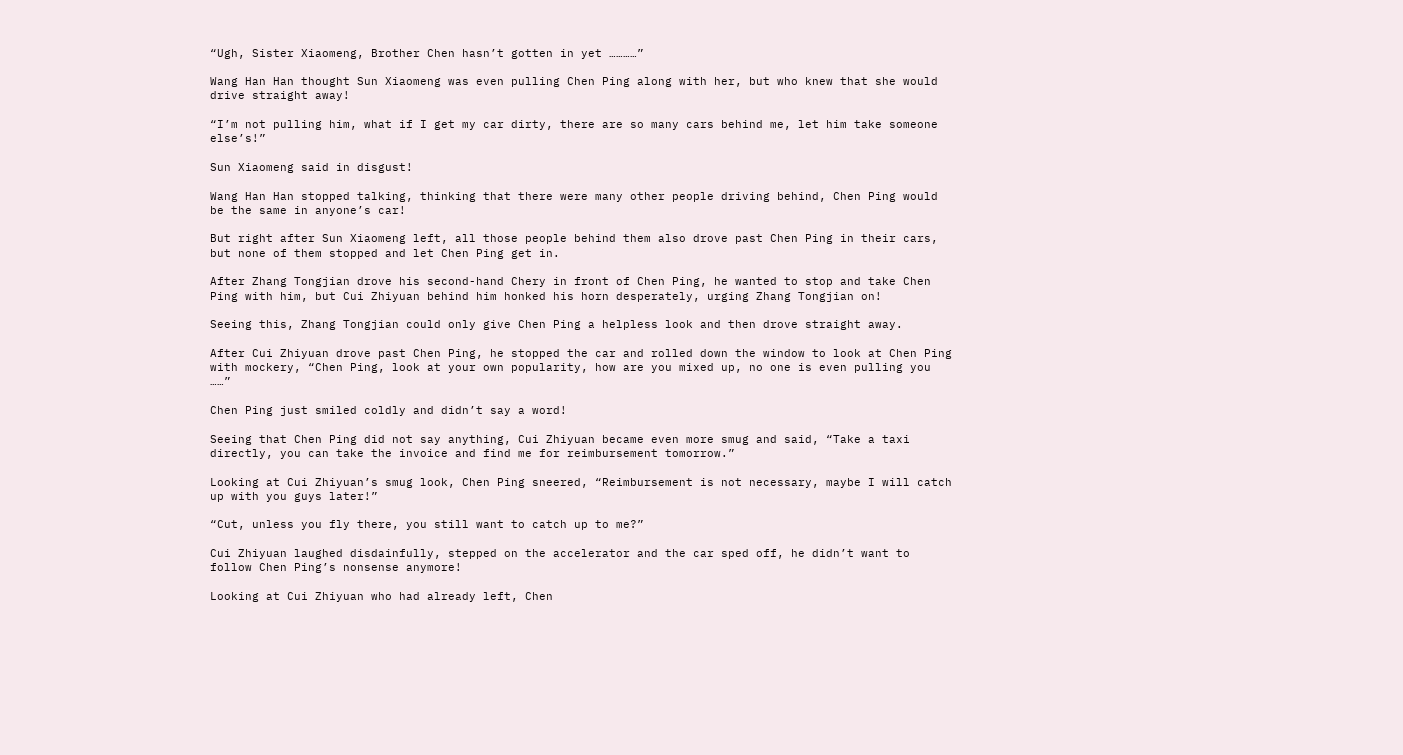“Ugh, Sister Xiaomeng, Brother Chen hasn’t gotten in yet …………”

Wang Han Han thought Sun Xiaomeng was even pulling Chen Ping along with her, but who knew that she would drive straight away!

“I’m not pulling him, what if I get my car dirty, there are so many cars behind me, let him take someone else’s!”

Sun Xiaomeng said in disgust!

Wang Han Han stopped talking, thinking that there were many other people driving behind, Chen Ping would be the same in anyone’s car!

But right after Sun Xiaomeng left, all those people behind them also drove past Chen Ping in their cars, but none of them stopped and let Chen Ping get in.

After Zhang Tongjian drove his second-hand Chery in front of Chen Ping, he wanted to stop and take Chen Ping with him, but Cui Zhiyuan behind him honked his horn desperately, urging Zhang Tongjian on!

Seeing this, Zhang Tongjian could only give Chen Ping a helpless look and then drove straight away.

After Cui Zhiyuan drove past Chen Ping, he stopped the car and rolled down the window to look at Chen Ping with mockery, “Chen Ping, look at your own popularity, how are you mixed up, no one is even pulling you ……”

Chen Ping just smiled coldly and didn’t say a word!

Seeing that Chen Ping did not say anything, Cui Zhiyuan became even more smug and said, “Take a taxi directly, you can take the invoice and find me for reimbursement tomorrow.”

Looking at Cui Zhiyuan’s smug look, Chen Ping sneered, “Reimbursement is not necessary, maybe I will catch up with you guys later!”

“Cut, unless you fly there, you still want to catch up to me?”

Cui Zhiyuan laughed disdainfully, stepped on the accelerator and the car sped off, he didn’t want to follow Chen Ping’s nonsense anymore!

Looking at Cui Zhiyuan who had already left, Chen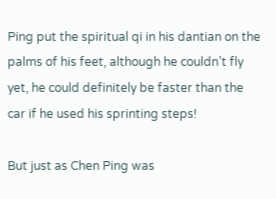Ping put the spiritual qi in his dantian on the palms of his feet, although he couldn’t fly yet, he could definitely be faster than the car if he used his sprinting steps!

But just as Chen Ping was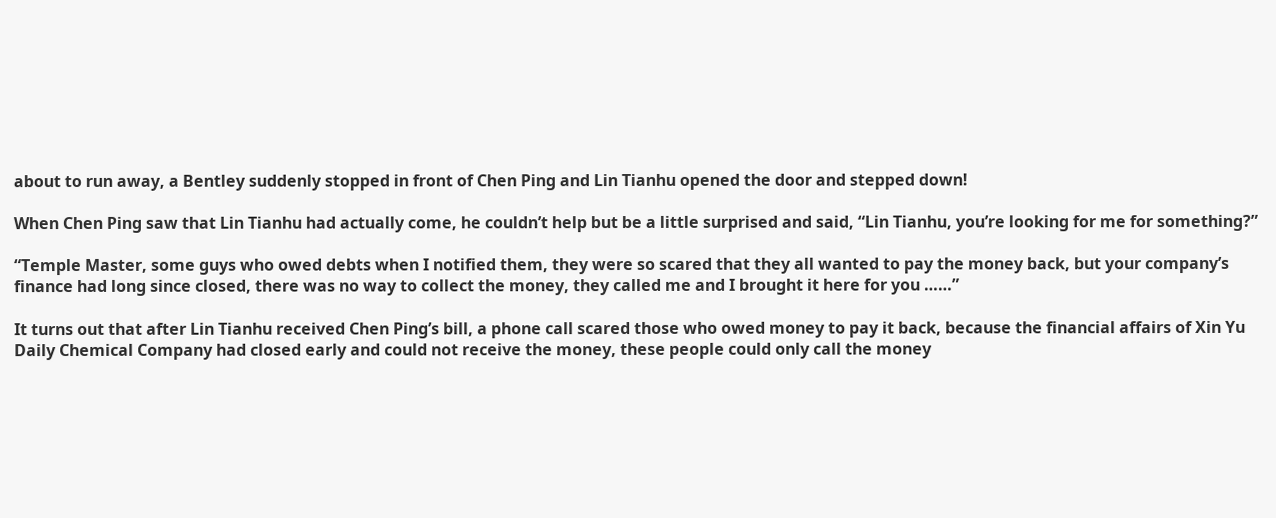about to run away, a Bentley suddenly stopped in front of Chen Ping and Lin Tianhu opened the door and stepped down!

When Chen Ping saw that Lin Tianhu had actually come, he couldn’t help but be a little surprised and said, “Lin Tianhu, you’re looking for me for something?”

“Temple Master, some guys who owed debts when I notified them, they were so scared that they all wanted to pay the money back, but your company’s finance had long since closed, there was no way to collect the money, they called me and I brought it here for you ……”

It turns out that after Lin Tianhu received Chen Ping’s bill, a phone call scared those who owed money to pay it back, because the financial affairs of Xin Yu Daily Chemical Company had closed early and could not receive the money, these people could only call the money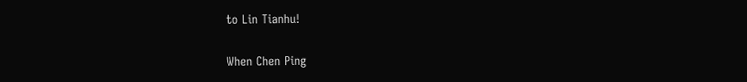to Lin Tianhu!

When Chen Ping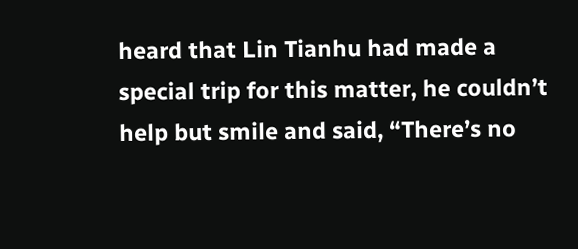heard that Lin Tianhu had made a special trip for this matter, he couldn’t help but smile and said, “There’s no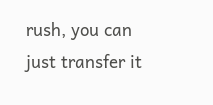rush, you can just transfer it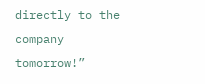directly to the company tomorrow!”